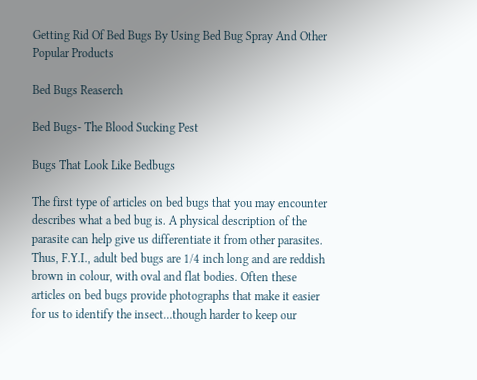Getting Rid Of Bed Bugs By Using Bed Bug Spray And Other Popular Products

Bed Bugs Reaserch

Bed Bugs- The Blood Sucking Pest

Bugs That Look Like Bedbugs

The first type of articles on bed bugs that you may encounter describes what a bed bug is. A physical description of the parasite can help give us differentiate it from other parasites. Thus, F.Y.I., adult bed bugs are 1/4 inch long and are reddish brown in colour, with oval and flat bodies. Often these articles on bed bugs provide photographs that make it easier for us to identify the insect…though harder to keep our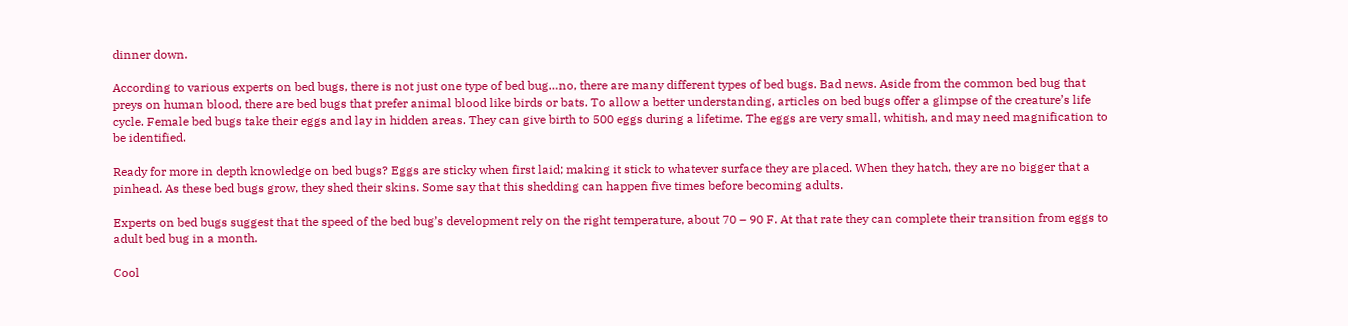dinner down.

According to various experts on bed bugs, there is not just one type of bed bug…no, there are many different types of bed bugs. Bad news. Aside from the common bed bug that preys on human blood, there are bed bugs that prefer animal blood like birds or bats. To allow a better understanding, articles on bed bugs offer a glimpse of the creature’s life cycle. Female bed bugs take their eggs and lay in hidden areas. They can give birth to 500 eggs during a lifetime. The eggs are very small, whitish, and may need magnification to be identified.

Ready for more in depth knowledge on bed bugs? Eggs are sticky when first laid; making it stick to whatever surface they are placed. When they hatch, they are no bigger that a pinhead. As these bed bugs grow, they shed their skins. Some say that this shedding can happen five times before becoming adults.

Experts on bed bugs suggest that the speed of the bed bug’s development rely on the right temperature, about 70 – 90 F. At that rate they can complete their transition from eggs to adult bed bug in a month.

Cool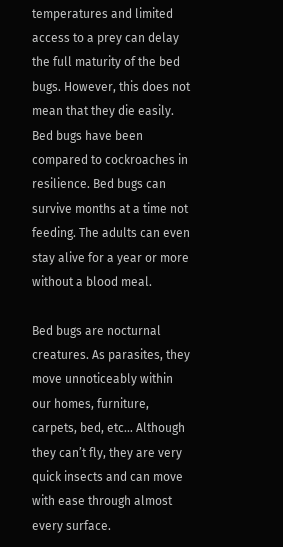temperatures and limited access to a prey can delay the full maturity of the bed bugs. However, this does not mean that they die easily. Bed bugs have been compared to cockroaches in resilience. Bed bugs can survive months at a time not feeding. The adults can even stay alive for a year or more without a blood meal.

Bed bugs are nocturnal creatures. As parasites, they move unnoticeably within our homes, furniture, carpets, bed, etc… Although they can’t fly, they are very quick insects and can move with ease through almost every surface.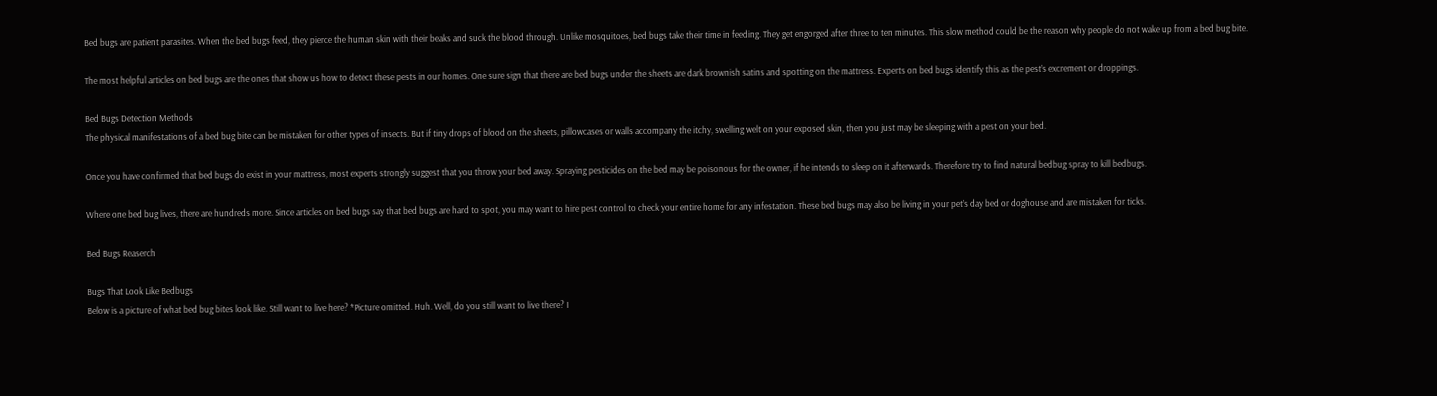Bed bugs are patient parasites. When the bed bugs feed, they pierce the human skin with their beaks and suck the blood through. Unlike mosquitoes, bed bugs take their time in feeding. They get engorged after three to ten minutes. This slow method could be the reason why people do not wake up from a bed bug bite.

The most helpful articles on bed bugs are the ones that show us how to detect these pests in our homes. One sure sign that there are bed bugs under the sheets are dark brownish satins and spotting on the mattress. Experts on bed bugs identify this as the pest’s excrement or droppings.

Bed Bugs Detection Methods
The physical manifestations of a bed bug bite can be mistaken for other types of insects. But if tiny drops of blood on the sheets, pillowcases or walls accompany the itchy, swelling welt on your exposed skin, then you just may be sleeping with a pest on your bed.

Once you have confirmed that bed bugs do exist in your mattress, most experts strongly suggest that you throw your bed away. Spraying pesticides on the bed may be poisonous for the owner, if he intends to sleep on it afterwards. Therefore try to find natural bedbug spray to kill bedbugs.

Where one bed bug lives, there are hundreds more. Since articles on bed bugs say that bed bugs are hard to spot, you may want to hire pest control to check your entire home for any infestation. These bed bugs may also be living in your pet’s day bed or doghouse and are mistaken for ticks.

Bed Bugs Reaserch

Bugs That Look Like Bedbugs
Below is a picture of what bed bug bites look like. Still want to live here? *Picture omitted. Huh. Well, do you still want to live there? I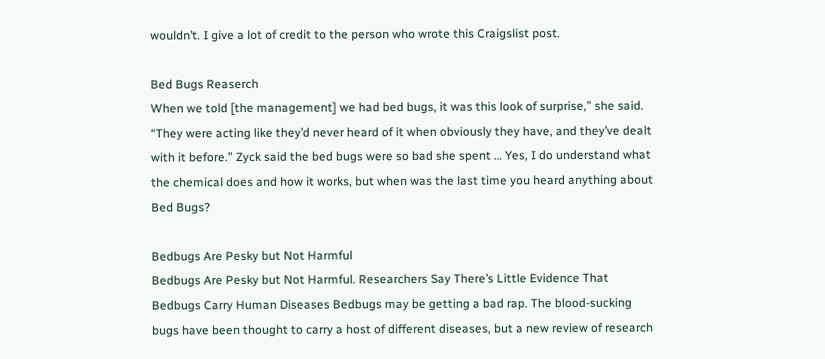wouldn’t. I give a lot of credit to the person who wrote this Craigslist post.

Bed Bugs Reaserch
When we told [the management] we had bed bugs, it was this look of surprise,” she said. “They were acting like they’d never heard of it when obviously they have, and they’ve dealt with it before.” Zyck said the bed bugs were so bad she spent … Yes, I do understand what the chemical does and how it works, but when was the last time you heard anything about Bed Bugs?

Bedbugs Are Pesky but Not Harmful
Bedbugs Are Pesky but Not Harmful. Researchers Say There’s Little Evidence That Bedbugs Carry Human Diseases Bedbugs may be getting a bad rap. The blood-sucking bugs have been thought to carry a host of different diseases, but a new review of research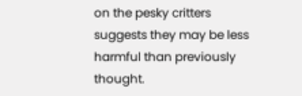on the pesky critters suggests they may be less harmful than previously thought.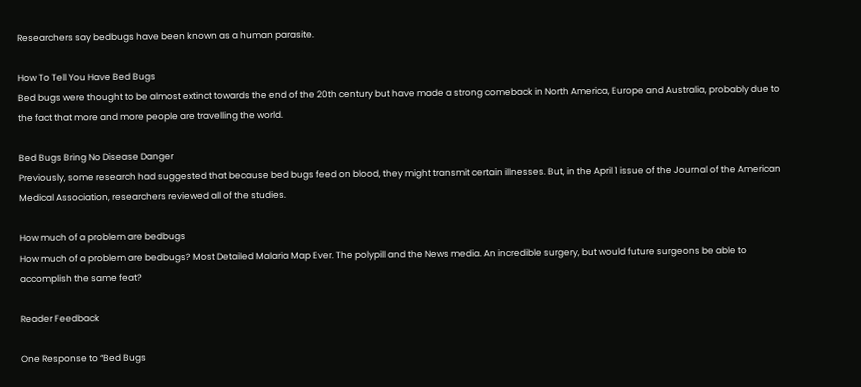Researchers say bedbugs have been known as a human parasite.

How To Tell You Have Bed Bugs
Bed bugs were thought to be almost extinct towards the end of the 20th century but have made a strong comeback in North America, Europe and Australia, probably due to the fact that more and more people are travelling the world.

Bed Bugs Bring No Disease Danger
Previously, some research had suggested that because bed bugs feed on blood, they might transmit certain illnesses. But, in the April 1 issue of the Journal of the American Medical Association, researchers reviewed all of the studies.

How much of a problem are bedbugs
How much of a problem are bedbugs? Most Detailed Malaria Map Ever. The polypill and the News media. An incredible surgery, but would future surgeons be able to accomplish the same feat?

Reader Feedback

One Response to “Bed Bugs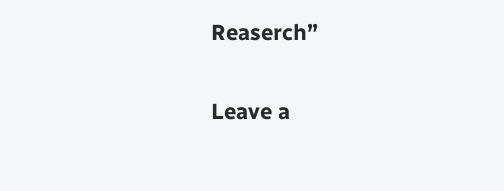Reaserch”

Leave a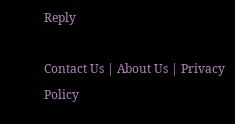Reply

Contact Us | About Us | Privacy Policy